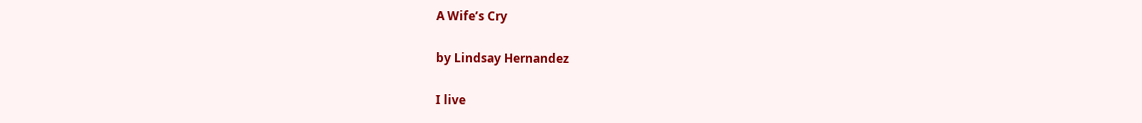A Wife’s Cry

by Lindsay Hernandez

I live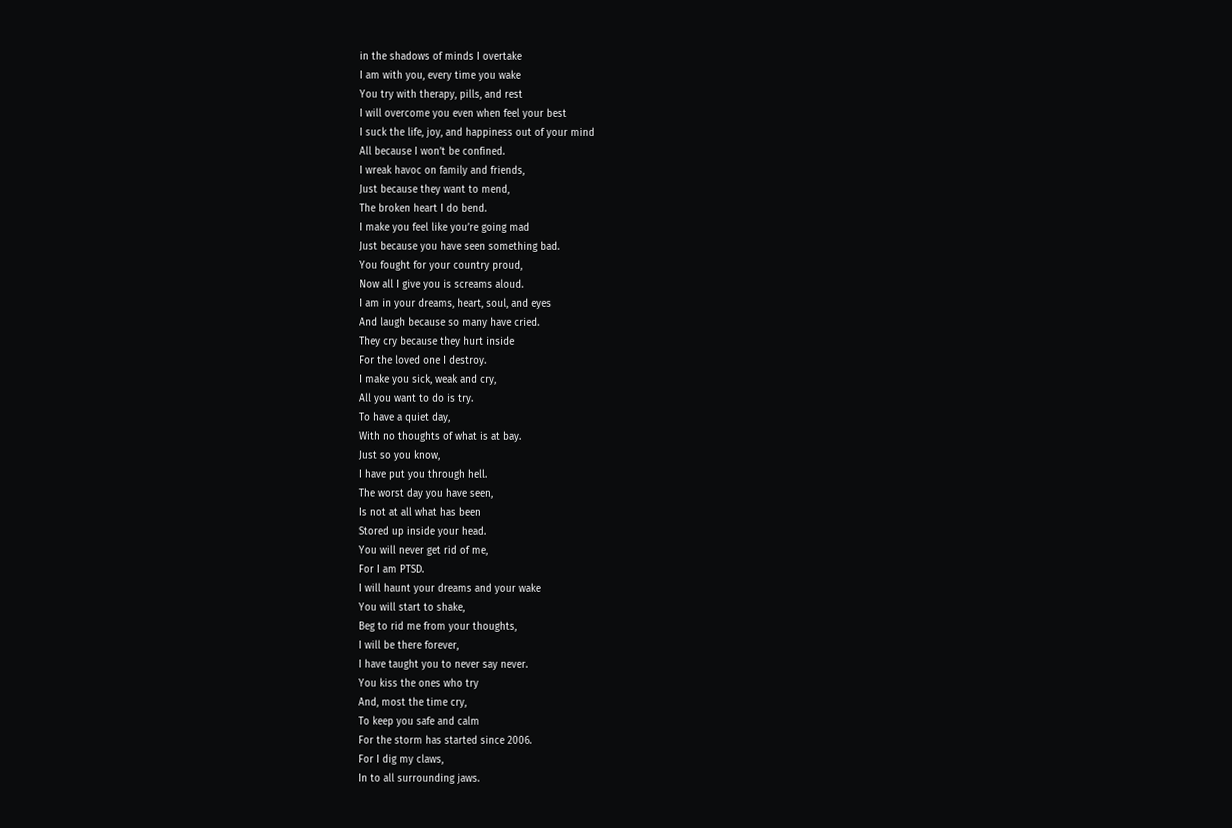in the shadows of minds I overtake
I am with you, every time you wake
You try with therapy, pills, and rest
I will overcome you even when feel your best
I suck the life, joy, and happiness out of your mind
All because I won’t be confined.
I wreak havoc on family and friends,
Just because they want to mend,
The broken heart I do bend.
I make you feel like you’re going mad
Just because you have seen something bad.
You fought for your country proud,
Now all I give you is screams aloud.
I am in your dreams, heart, soul, and eyes
And laugh because so many have cried.
They cry because they hurt inside
For the loved one I destroy.
I make you sick, weak and cry,
All you want to do is try.
To have a quiet day,
With no thoughts of what is at bay.
Just so you know,
I have put you through hell.
The worst day you have seen,
Is not at all what has been
Stored up inside your head.
You will never get rid of me,
For I am PTSD.
I will haunt your dreams and your wake
You will start to shake,
Beg to rid me from your thoughts,
I will be there forever,
I have taught you to never say never.
You kiss the ones who try
And, most the time cry,
To keep you safe and calm
For the storm has started since 2006.
For I dig my claws,
In to all surrounding jaws.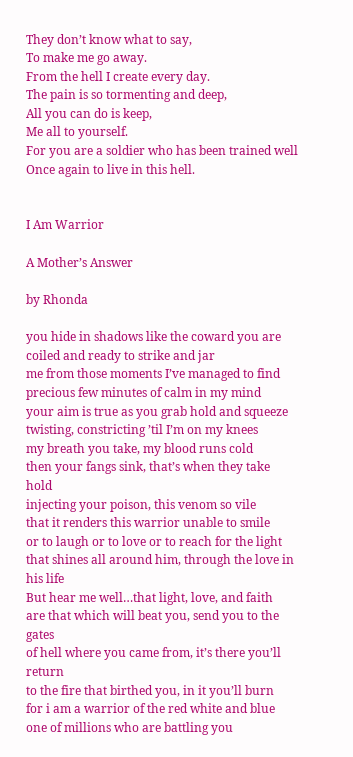They don’t know what to say,
To make me go away.
From the hell I create every day.
The pain is so tormenting and deep,
All you can do is keep,
Me all to yourself.
For you are a soldier who has been trained well
Once again to live in this hell.


I Am Warrior

A Mother’s Answer

by Rhonda

you hide in shadows like the coward you are
coiled and ready to strike and jar
me from those moments I’ve managed to find
precious few minutes of calm in my mind
your aim is true as you grab hold and squeeze
twisting, constricting ’til I’m on my knees
my breath you take, my blood runs cold
then your fangs sink, that’s when they take hold
injecting your poison, this venom so vile
that it renders this warrior unable to smile
or to laugh or to love or to reach for the light
that shines all around him, through the love in his life
But hear me well…that light, love, and faith
are that which will beat you, send you to the gates
of hell where you came from, it’s there you’ll return
to the fire that birthed you, in it you’ll burn
for i am a warrior of the red white and blue
one of millions who are battling you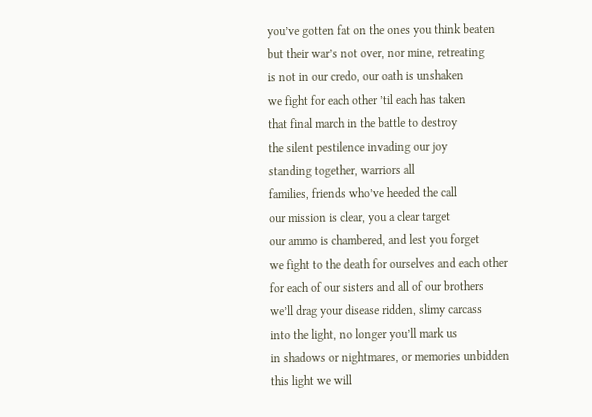you’ve gotten fat on the ones you think beaten
but their war’s not over, nor mine, retreating
is not in our credo, our oath is unshaken
we fight for each other ’til each has taken
that final march in the battle to destroy
the silent pestilence invading our joy
standing together, warriors all
families, friends who’ve heeded the call
our mission is clear, you a clear target
our ammo is chambered, and lest you forget
we fight to the death for ourselves and each other
for each of our sisters and all of our brothers
we’ll drag your disease ridden, slimy carcass
into the light, no longer you’ll mark us
in shadows or nightmares, or memories unbidden
this light we will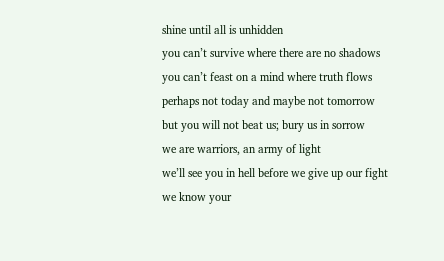shine until all is unhidden
you can’t survive where there are no shadows
you can’t feast on a mind where truth flows
perhaps not today and maybe not tomorrow
but you will not beat us; bury us in sorrow
we are warriors, an army of light
we’ll see you in hell before we give up our fight
we know your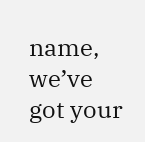name, we’ve got your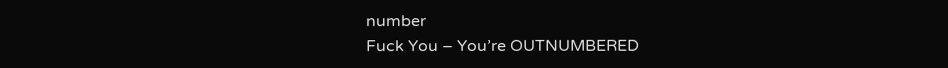number
Fuck You – You’re OUTNUMBERED